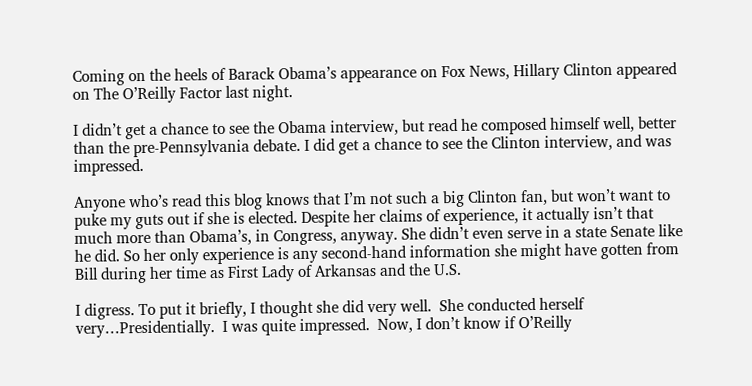Coming on the heels of Barack Obama’s appearance on Fox News, Hillary Clinton appeared on The O’Reilly Factor last night.

I didn’t get a chance to see the Obama interview, but read he composed himself well, better than the pre-Pennsylvania debate. I did get a chance to see the Clinton interview, and was impressed.

Anyone who’s read this blog knows that I’m not such a big Clinton fan, but won’t want to puke my guts out if she is elected. Despite her claims of experience, it actually isn’t that much more than Obama’s, in Congress, anyway. She didn’t even serve in a state Senate like he did. So her only experience is any second-hand information she might have gotten from Bill during her time as First Lady of Arkansas and the U.S.

I digress. To put it briefly, I thought she did very well.  She conducted herself very…Presidentially.  I was quite impressed.  Now, I don’t know if O’Reilly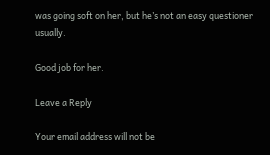was going soft on her, but he’s not an easy questioner usually.

Good job for her.

Leave a Reply

Your email address will not be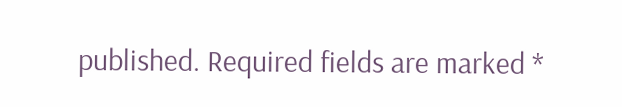published. Required fields are marked *